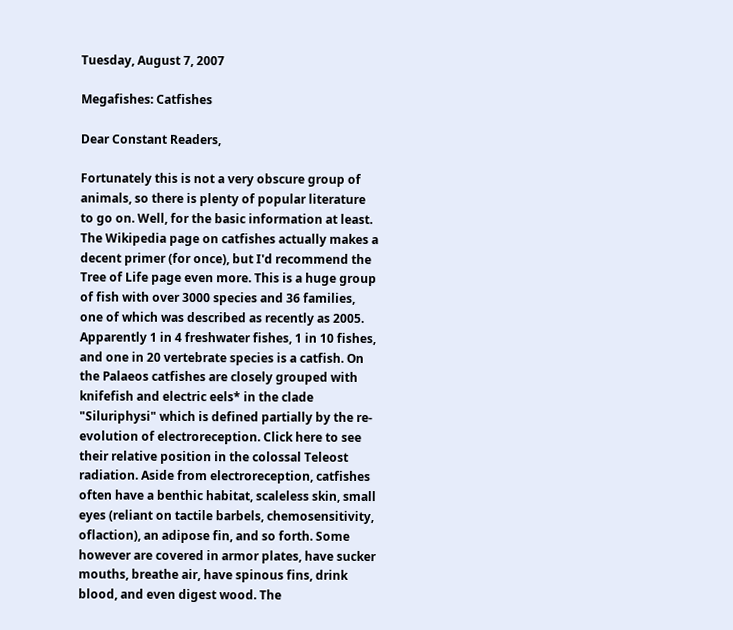Tuesday, August 7, 2007

Megafishes: Catfishes

Dear Constant Readers,

Fortunately this is not a very obscure group of animals, so there is plenty of popular literature to go on. Well, for the basic information at least. The Wikipedia page on catfishes actually makes a decent primer (for once), but I'd recommend the Tree of Life page even more. This is a huge group of fish with over 3000 species and 36 families, one of which was described as recently as 2005. Apparently 1 in 4 freshwater fishes, 1 in 10 fishes, and one in 20 vertebrate species is a catfish. On the Palaeos catfishes are closely grouped with knifefish and electric eels* in the clade "Siluriphysi" which is defined partially by the re-evolution of electroreception. Click here to see their relative position in the colossal Teleost radiation. Aside from electroreception, catfishes often have a benthic habitat, scaleless skin, small eyes (reliant on tactile barbels, chemosensitivity, oflaction), an adipose fin, and so forth. Some however are covered in armor plates, have sucker mouths, breathe air, have spinous fins, drink blood, and even digest wood. The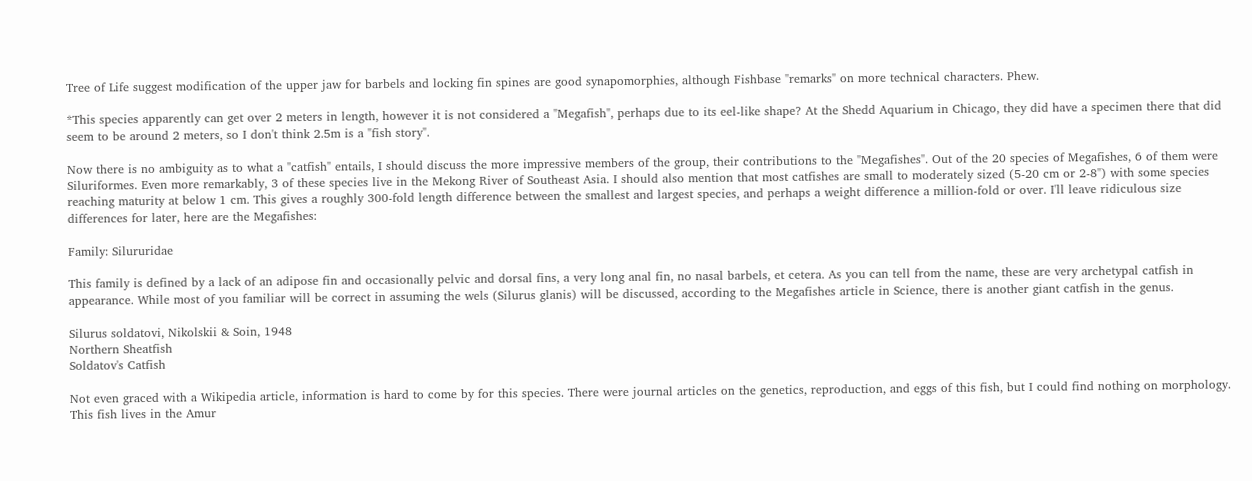Tree of Life suggest modification of the upper jaw for barbels and locking fin spines are good synapomorphies, although Fishbase "remarks" on more technical characters. Phew.

*This species apparently can get over 2 meters in length, however it is not considered a "Megafish", perhaps due to its eel-like shape? At the Shedd Aquarium in Chicago, they did have a specimen there that did seem to be around 2 meters, so I don't think 2.5m is a "fish story".

Now there is no ambiguity as to what a "catfish" entails, I should discuss the more impressive members of the group, their contributions to the "Megafishes". Out of the 20 species of Megafishes, 6 of them were Siluriformes. Even more remarkably, 3 of these species live in the Mekong River of Southeast Asia. I should also mention that most catfishes are small to moderately sized (5-20 cm or 2-8") with some species reaching maturity at below 1 cm. This gives a roughly 300-fold length difference between the smallest and largest species, and perhaps a weight difference a million-fold or over. I'll leave ridiculous size differences for later, here are the Megafishes:

Family: Silururidae

This family is defined by a lack of an adipose fin and occasionally pelvic and dorsal fins, a very long anal fin, no nasal barbels, et cetera. As you can tell from the name, these are very archetypal catfish in appearance. While most of you familiar will be correct in assuming the wels (Silurus glanis) will be discussed, according to the Megafishes article in Science, there is another giant catfish in the genus.

Silurus soldatovi, Nikolskii & Soin, 1948
Northern Sheatfish
Soldatov's Catfish

Not even graced with a Wikipedia article, information is hard to come by for this species. There were journal articles on the genetics, reproduction, and eggs of this fish, but I could find nothing on morphology. This fish lives in the Amur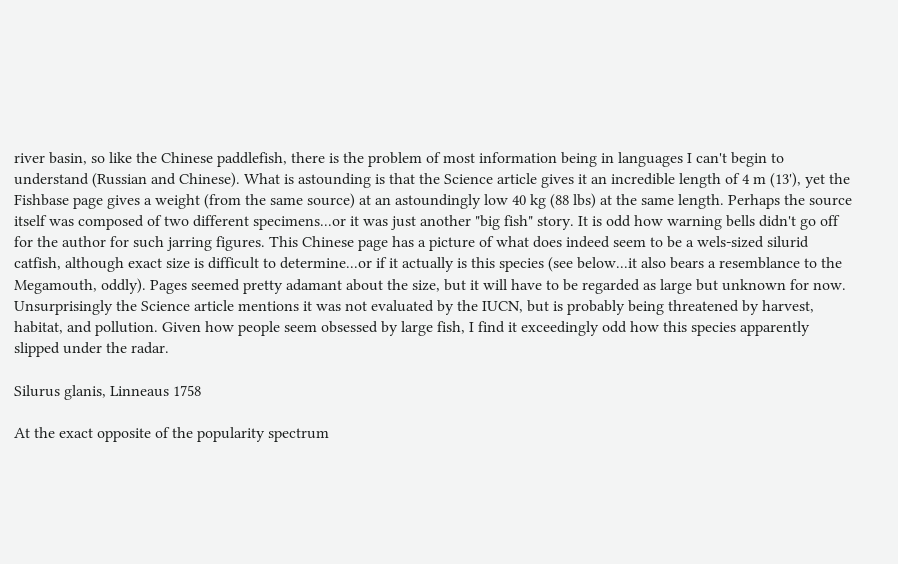river basin, so like the Chinese paddlefish, there is the problem of most information being in languages I can't begin to understand (Russian and Chinese). What is astounding is that the Science article gives it an incredible length of 4 m (13'), yet the Fishbase page gives a weight (from the same source) at an astoundingly low 40 kg (88 lbs) at the same length. Perhaps the source itself was composed of two different specimens...or it was just another "big fish" story. It is odd how warning bells didn't go off for the author for such jarring figures. This Chinese page has a picture of what does indeed seem to be a wels-sized silurid catfish, although exact size is difficult to determine...or if it actually is this species (see below...it also bears a resemblance to the Megamouth, oddly). Pages seemed pretty adamant about the size, but it will have to be regarded as large but unknown for now. Unsurprisingly the Science article mentions it was not evaluated by the IUCN, but is probably being threatened by harvest, habitat, and pollution. Given how people seem obsessed by large fish, I find it exceedingly odd how this species apparently slipped under the radar.

Silurus glanis, Linneaus 1758

At the exact opposite of the popularity spectrum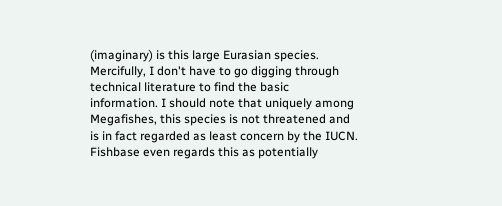(imaginary) is this large Eurasian species. Mercifully, I don't have to go digging through technical literature to find the basic information. I should note that uniquely among Megafishes, this species is not threatened and is in fact regarded as least concern by the IUCN. Fishbase even regards this as potentially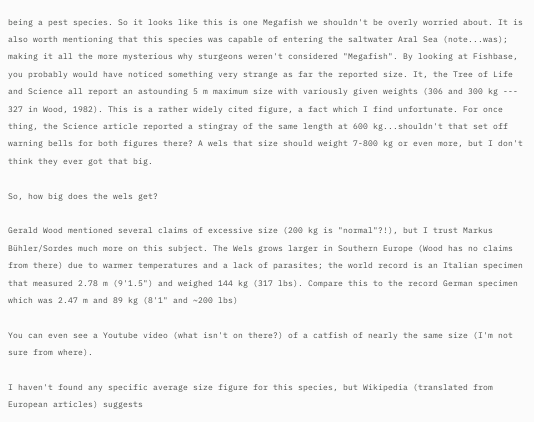being a pest species. So it looks like this is one Megafish we shouldn't be overly worried about. It is also worth mentioning that this species was capable of entering the saltwater Aral Sea (note...was); making it all the more mysterious why sturgeons weren't considered "Megafish". By looking at Fishbase, you probably would have noticed something very strange as far the reported size. It, the Tree of Life and Science all report an astounding 5 m maximum size with variously given weights (306 and 300 kg --- 327 in Wood, 1982). This is a rather widely cited figure, a fact which I find unfortunate. For once thing, the Science article reported a stingray of the same length at 600 kg...shouldn't that set off warning bells for both figures there? A wels that size should weight 7-800 kg or even more, but I don't think they ever got that big.

So, how big does the wels get?

Gerald Wood mentioned several claims of excessive size (200 kg is "normal"?!), but I trust Markus Bühler/Sordes much more on this subject. The Wels grows larger in Southern Europe (Wood has no claims from there) due to warmer temperatures and a lack of parasites; the world record is an Italian specimen that measured 2.78 m (9'1.5") and weighed 144 kg (317 lbs). Compare this to the record German specimen which was 2.47 m and 89 kg (8'1" and ~200 lbs)

You can even see a Youtube video (what isn't on there?) of a catfish of nearly the same size (I'm not sure from where).

I haven't found any specific average size figure for this species, but Wikipedia (translated from European articles) suggests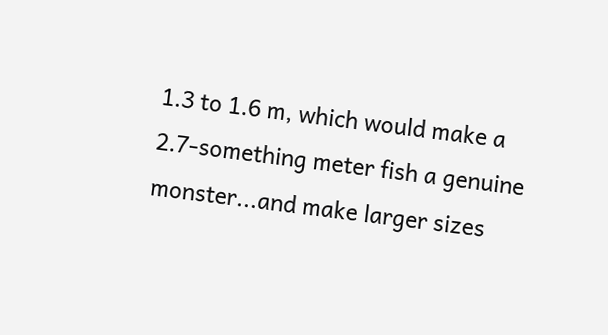1.3 to 1.6 m, which would make a 2.7-something meter fish a genuine monster...and make larger sizes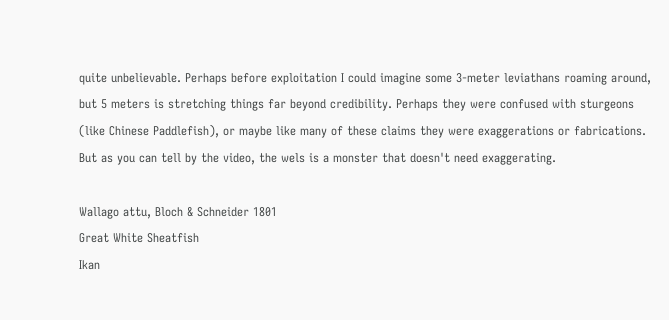quite unbelievable. Perhaps before exploitation I could imagine some 3-meter leviathans roaming around, but 5 meters is stretching things far beyond credibility. Perhaps they were confused with sturgeons (like Chinese Paddlefish), or maybe like many of these claims they were exaggerations or fabrications. But as you can tell by the video, the wels is a monster that doesn't need exaggerating.

Wallago attu, Bloch & Schneider 1801
Great White Sheatfish
Ikan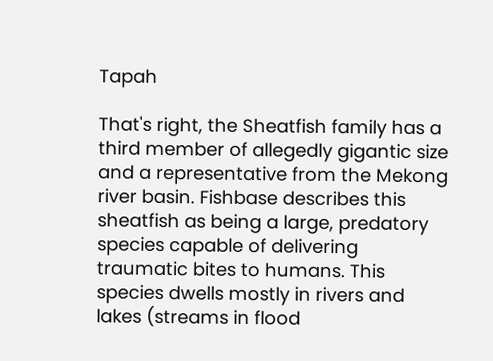Tapah

That's right, the Sheatfish family has a third member of allegedly gigantic size and a representative from the Mekong river basin. Fishbase describes this sheatfish as being a large, predatory species capable of delivering traumatic bites to humans. This species dwells mostly in rivers and lakes (streams in flood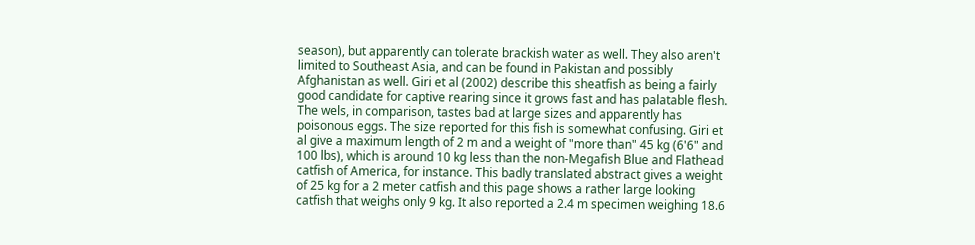season), but apparently can tolerate brackish water as well. They also aren't limited to Southeast Asia, and can be found in Pakistan and possibly Afghanistan as well. Giri et al (2002) describe this sheatfish as being a fairly good candidate for captive rearing since it grows fast and has palatable flesh. The wels, in comparison, tastes bad at large sizes and apparently has poisonous eggs. The size reported for this fish is somewhat confusing. Giri et al give a maximum length of 2 m and a weight of "more than" 45 kg (6'6" and 100 lbs), which is around 10 kg less than the non-Megafish Blue and Flathead catfish of America, for instance. This badly translated abstract gives a weight of 25 kg for a 2 meter catfish and this page shows a rather large looking catfish that weighs only 9 kg. It also reported a 2.4 m specimen weighing 18.6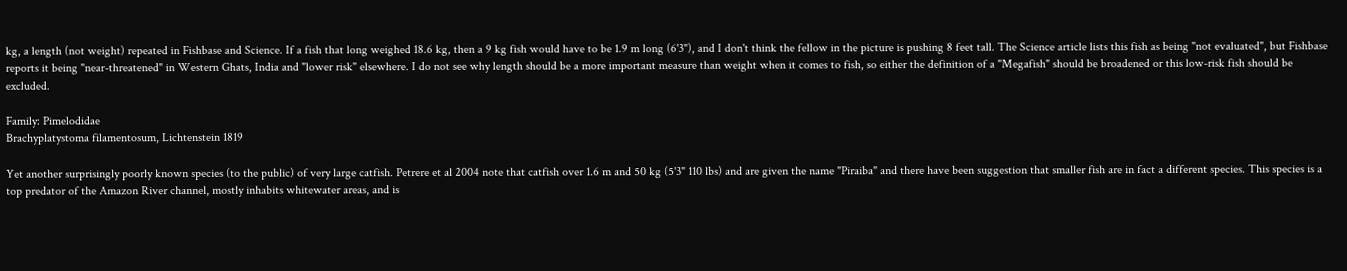kg, a length (not weight) repeated in Fishbase and Science. If a fish that long weighed 18.6 kg, then a 9 kg fish would have to be 1.9 m long (6'3"), and I don't think the fellow in the picture is pushing 8 feet tall. The Science article lists this fish as being "not evaluated", but Fishbase reports it being "near-threatened" in Western Ghats, India and "lower risk" elsewhere. I do not see why length should be a more important measure than weight when it comes to fish, so either the definition of a "Megafish" should be broadened or this low-risk fish should be excluded.

Family: Pimelodidae
Brachyplatystoma filamentosum, Lichtenstein 1819

Yet another surprisingly poorly known species (to the public) of very large catfish. Petrere et al 2004 note that catfish over 1.6 m and 50 kg (5'3" 110 lbs) and are given the name "Piraiba" and there have been suggestion that smaller fish are in fact a different species. This species is a top predator of the Amazon River channel, mostly inhabits whitewater areas, and is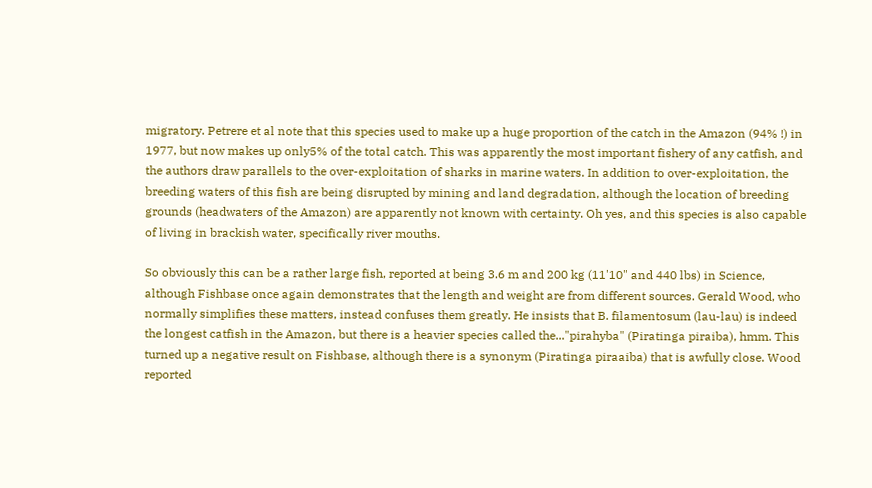migratory. Petrere et al note that this species used to make up a huge proportion of the catch in the Amazon (94% !) in 1977, but now makes up only5% of the total catch. This was apparently the most important fishery of any catfish, and the authors draw parallels to the over-exploitation of sharks in marine waters. In addition to over-exploitation, the breeding waters of this fish are being disrupted by mining and land degradation, although the location of breeding grounds (headwaters of the Amazon) are apparently not known with certainty. Oh yes, and this species is also capable of living in brackish water, specifically river mouths.

So obviously this can be a rather large fish, reported at being 3.6 m and 200 kg (11'10" and 440 lbs) in Science, although Fishbase once again demonstrates that the length and weight are from different sources. Gerald Wood, who normally simplifies these matters, instead confuses them greatly. He insists that B. filamentosum (lau-lau) is indeed the longest catfish in the Amazon, but there is a heavier species called the..."pirahyba" (Piratinga piraiba), hmm. This turned up a negative result on Fishbase, although there is a synonym (Piratinga piraaiba) that is awfully close. Wood reported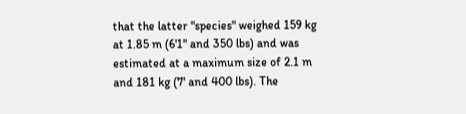that the latter "species" weighed 159 kg at 1.85 m (6'1" and 350 lbs) and was estimated at a maximum size of 2.1 m and 181 kg (7' and 400 lbs). The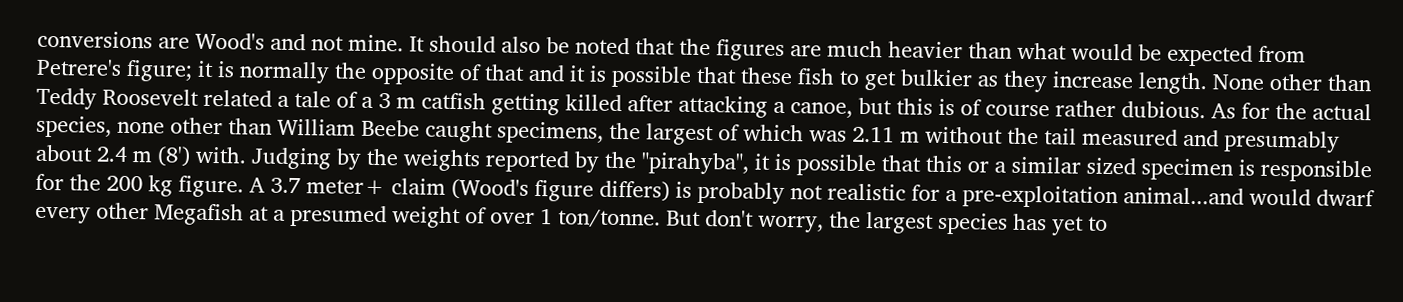conversions are Wood's and not mine. It should also be noted that the figures are much heavier than what would be expected from Petrere's figure; it is normally the opposite of that and it is possible that these fish to get bulkier as they increase length. None other than Teddy Roosevelt related a tale of a 3 m catfish getting killed after attacking a canoe, but this is of course rather dubious. As for the actual species, none other than William Beebe caught specimens, the largest of which was 2.11 m without the tail measured and presumably about 2.4 m (8') with. Judging by the weights reported by the "pirahyba", it is possible that this or a similar sized specimen is responsible for the 200 kg figure. A 3.7 meter+ claim (Wood's figure differs) is probably not realistic for a pre-exploitation animal...and would dwarf every other Megafish at a presumed weight of over 1 ton/tonne. But don't worry, the largest species has yet to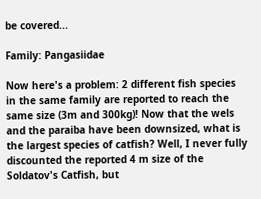be covered...

Family: Pangasiidae

Now here's a problem: 2 different fish species in the same family are reported to reach the same size (3m and 300kg)! Now that the wels and the paraiba have been downsized, what is the largest species of catfish? Well, I never fully discounted the reported 4 m size of the Soldatov's Catfish, but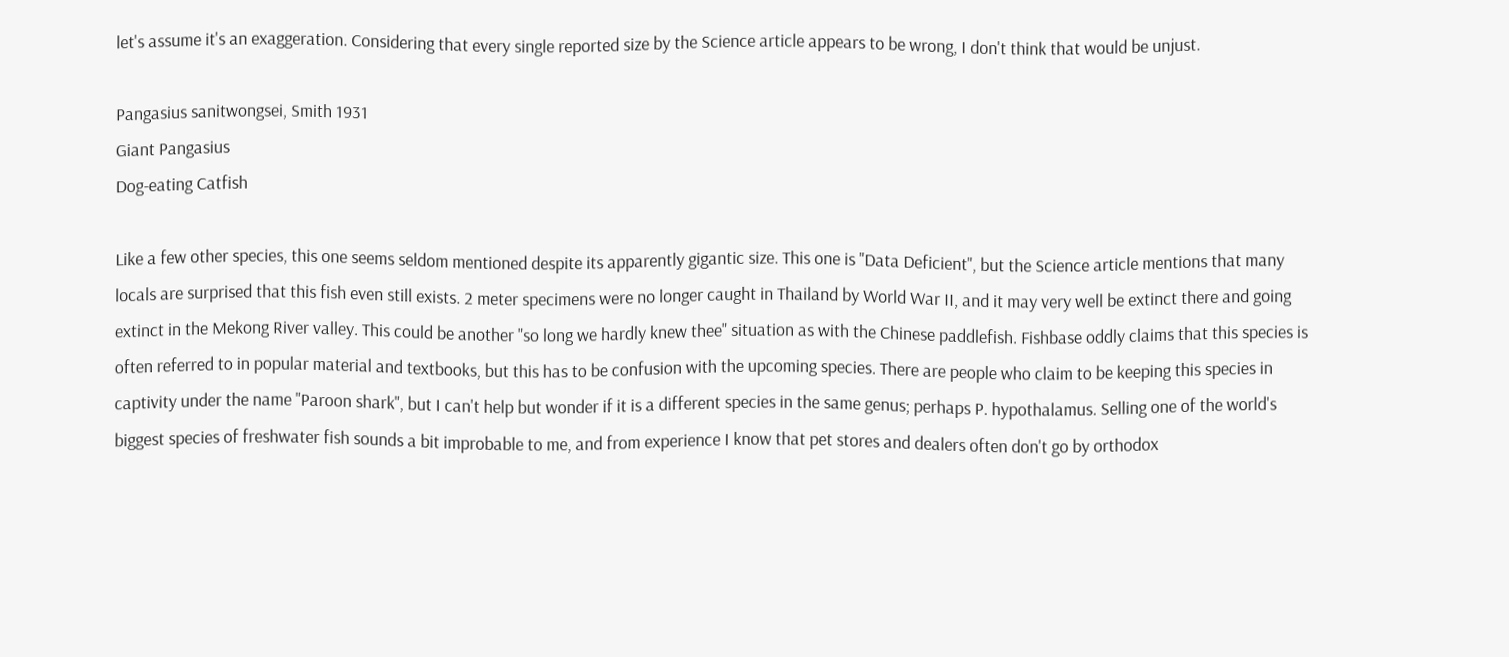let's assume it's an exaggeration. Considering that every single reported size by the Science article appears to be wrong, I don't think that would be unjust.

Pangasius sanitwongsei, Smith 1931
Giant Pangasius
Dog-eating Catfish

Like a few other species, this one seems seldom mentioned despite its apparently gigantic size. This one is "Data Deficient", but the Science article mentions that many locals are surprised that this fish even still exists. 2 meter specimens were no longer caught in Thailand by World War II, and it may very well be extinct there and going extinct in the Mekong River valley. This could be another "so long we hardly knew thee" situation as with the Chinese paddlefish. Fishbase oddly claims that this species is often referred to in popular material and textbooks, but this has to be confusion with the upcoming species. There are people who claim to be keeping this species in captivity under the name "Paroon shark", but I can't help but wonder if it is a different species in the same genus; perhaps P. hypothalamus. Selling one of the world's biggest species of freshwater fish sounds a bit improbable to me, and from experience I know that pet stores and dealers often don't go by orthodox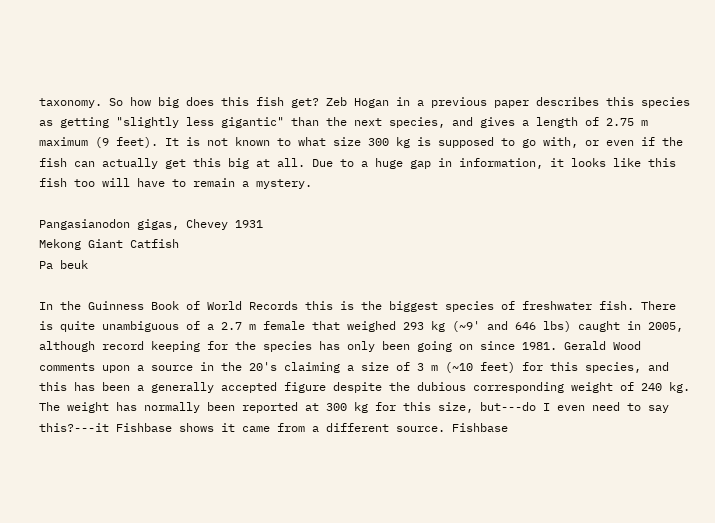taxonomy. So how big does this fish get? Zeb Hogan in a previous paper describes this species as getting "slightly less gigantic" than the next species, and gives a length of 2.75 m maximum (9 feet). It is not known to what size 300 kg is supposed to go with, or even if the fish can actually get this big at all. Due to a huge gap in information, it looks like this fish too will have to remain a mystery.

Pangasianodon gigas, Chevey 1931
Mekong Giant Catfish
Pa beuk

In the Guinness Book of World Records this is the biggest species of freshwater fish. There is quite unambiguous of a 2.7 m female that weighed 293 kg (~9' and 646 lbs) caught in 2005, although record keeping for the species has only been going on since 1981. Gerald Wood comments upon a source in the 20's claiming a size of 3 m (~10 feet) for this species, and this has been a generally accepted figure despite the dubious corresponding weight of 240 kg. The weight has normally been reported at 300 kg for this size, but---do I even need to say this?---it Fishbase shows it came from a different source. Fishbase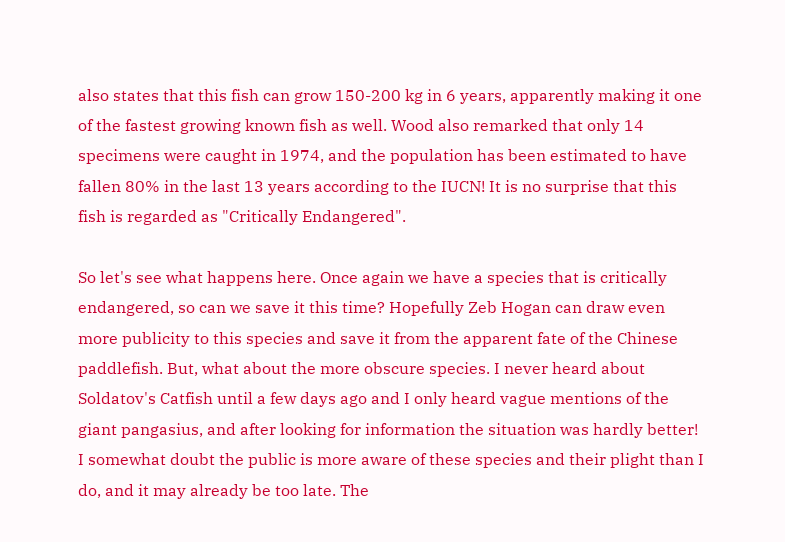also states that this fish can grow 150-200 kg in 6 years, apparently making it one of the fastest growing known fish as well. Wood also remarked that only 14 specimens were caught in 1974, and the population has been estimated to have fallen 80% in the last 13 years according to the IUCN! It is no surprise that this fish is regarded as "Critically Endangered".

So let's see what happens here. Once again we have a species that is critically endangered, so can we save it this time? Hopefully Zeb Hogan can draw even more publicity to this species and save it from the apparent fate of the Chinese paddlefish. But, what about the more obscure species. I never heard about Soldatov's Catfish until a few days ago and I only heard vague mentions of the giant pangasius, and after looking for information the situation was hardly better! I somewhat doubt the public is more aware of these species and their plight than I do, and it may already be too late. The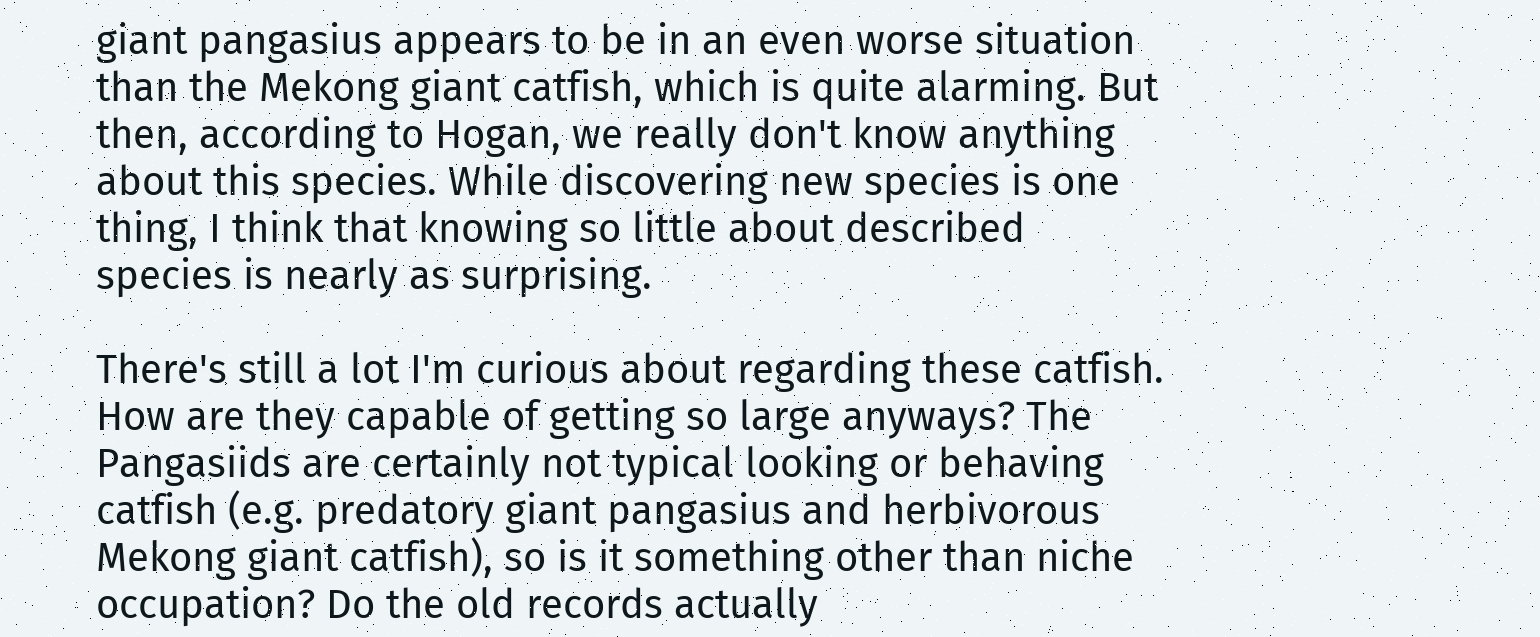giant pangasius appears to be in an even worse situation than the Mekong giant catfish, which is quite alarming. But then, according to Hogan, we really don't know anything about this species. While discovering new species is one thing, I think that knowing so little about described species is nearly as surprising.

There's still a lot I'm curious about regarding these catfish. How are they capable of getting so large anyways? The Pangasiids are certainly not typical looking or behaving catfish (e.g. predatory giant pangasius and herbivorous Mekong giant catfish), so is it something other than niche occupation? Do the old records actually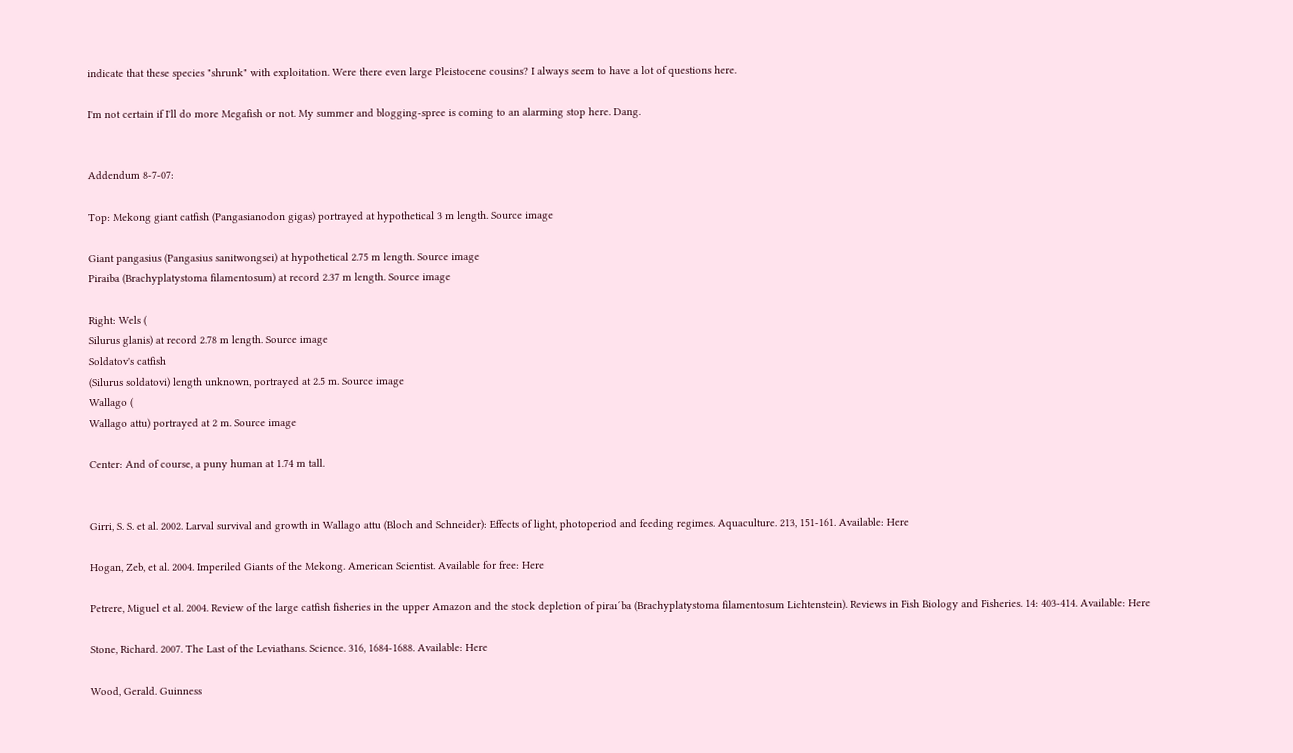indicate that these species "shrunk" with exploitation. Were there even large Pleistocene cousins? I always seem to have a lot of questions here.

I'm not certain if I'll do more Megafish or not. My summer and blogging-spree is coming to an alarming stop here. Dang.


Addendum 8-7-07:

Top: Mekong giant catfish (Pangasianodon gigas) portrayed at hypothetical 3 m length. Source image

Giant pangasius (Pangasius sanitwongsei) at hypothetical 2.75 m length. Source image
Piraiba (Brachyplatystoma filamentosum) at record 2.37 m length. Source image

Right: Wels (
Silurus glanis) at record 2.78 m length. Source image
Soldatov's catfish
(Silurus soldatovi) length unknown, portrayed at 2.5 m. Source image
Wallago (
Wallago attu) portrayed at 2 m. Source image

Center: And of course, a puny human at 1.74 m tall.


Girri, S. S. et al. 2002. Larval survival and growth in Wallago attu (Bloch and Schneider): Effects of light, photoperiod and feeding regimes. Aquaculture. 213, 151-161. Available: Here

Hogan, Zeb, et al. 2004. Imperiled Giants of the Mekong. American Scientist. Available for free: Here

Petrere, Miguel et al. 2004. Review of the large catfish fisheries in the upper Amazon and the stock depletion of piraı´ba (Brachyplatystoma filamentosum Lichtenstein). Reviews in Fish Biology and Fisheries. 14: 403-414. Available: Here

Stone, Richard. 2007. The Last of the Leviathans. Science. 316, 1684-1688. Available: Here

Wood, Gerald. Guinness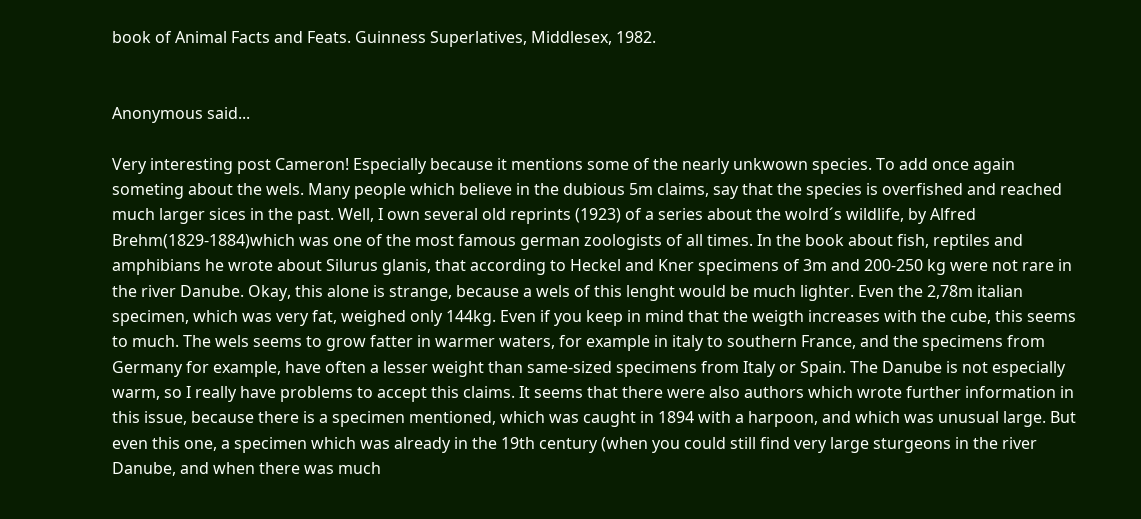book of Animal Facts and Feats. Guinness Superlatives, Middlesex, 1982.


Anonymous said...

Very interesting post Cameron! Especially because it mentions some of the nearly unkwown species. To add once again someting about the wels. Many people which believe in the dubious 5m claims, say that the species is overfished and reached much larger sices in the past. Well, I own several old reprints (1923) of a series about the wolrd´s wildlife, by Alfred Brehm(1829-1884)which was one of the most famous german zoologists of all times. In the book about fish, reptiles and amphibians he wrote about Silurus glanis, that according to Heckel and Kner specimens of 3m and 200-250 kg were not rare in the river Danube. Okay, this alone is strange, because a wels of this lenght would be much lighter. Even the 2,78m italian specimen, which was very fat, weighed only 144kg. Even if you keep in mind that the weigth increases with the cube, this seems to much. The wels seems to grow fatter in warmer waters, for example in italy to southern France, and the specimens from Germany for example, have often a lesser weight than same-sized specimens from Italy or Spain. The Danube is not especially warm, so I really have problems to accept this claims. It seems that there were also authors which wrote further information in this issue, because there is a specimen mentioned, which was caught in 1894 with a harpoon, and which was unusual large. But even this one, a specimen which was already in the 19th century (when you could still find very large sturgeons in the river Danube, and when there was much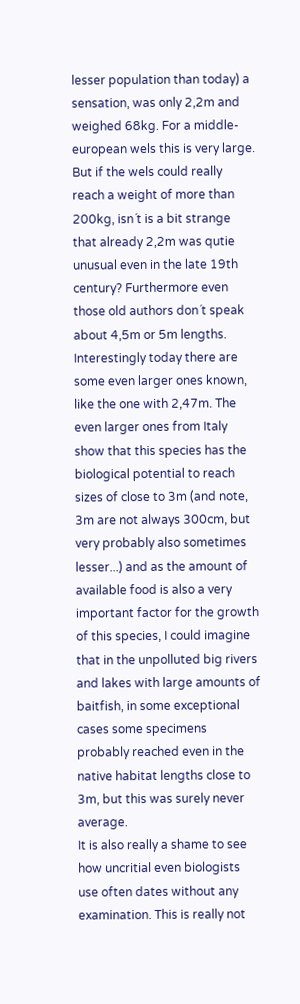lesser population than today) a sensation, was only 2,2m and weighed 68kg. For a middle-european wels this is very large. But if the wels could really reach a weight of more than 200kg, isn´t is a bit strange that already 2,2m was qutie unusual even in the late 19th century? Furthermore even those old authors don´t speak about 4,5m or 5m lengths. Interestingly today there are some even larger ones known, like the one with 2,47m. The even larger ones from Italy show that this species has the biological potential to reach sizes of close to 3m (and note, 3m are not always 300cm, but very probably also sometimes lesser...) and as the amount of available food is also a very important factor for the growth of this species, I could imagine that in the unpolluted big rivers and lakes with large amounts of baitfish, in some exceptional cases some specimens probably reached even in the native habitat lengths close to 3m, but this was surely never average.
It is also really a shame to see how uncritial even biologists use often dates without any examination. This is really not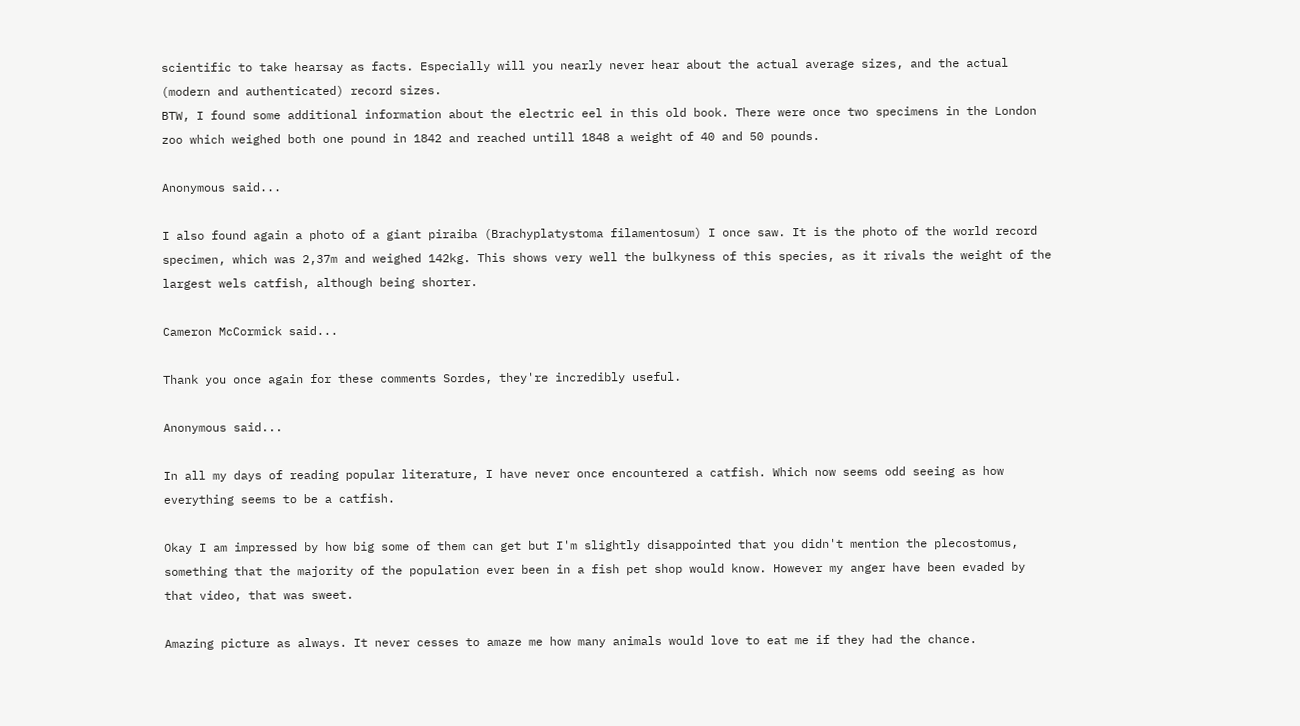scientific to take hearsay as facts. Especially will you nearly never hear about the actual average sizes, and the actual (modern and authenticated) record sizes.
BTW, I found some additional information about the electric eel in this old book. There were once two specimens in the London zoo which weighed both one pound in 1842 and reached untill 1848 a weight of 40 and 50 pounds.

Anonymous said...

I also found again a photo of a giant piraiba (Brachyplatystoma filamentosum) I once saw. It is the photo of the world record specimen, which was 2,37m and weighed 142kg. This shows very well the bulkyness of this species, as it rivals the weight of the largest wels catfish, although being shorter.

Cameron McCormick said...

Thank you once again for these comments Sordes, they're incredibly useful.

Anonymous said...

In all my days of reading popular literature, I have never once encountered a catfish. Which now seems odd seeing as how everything seems to be a catfish.

Okay I am impressed by how big some of them can get but I'm slightly disappointed that you didn't mention the plecostomus, something that the majority of the population ever been in a fish pet shop would know. However my anger have been evaded by that video, that was sweet.

Amazing picture as always. It never cesses to amaze me how many animals would love to eat me if they had the chance.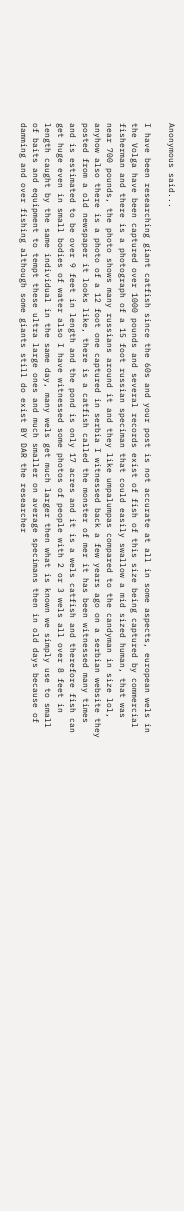Anonymous said...

I have been researching giant catfish since the 60s and your post is not accurate at all in some aspects, european wels in the Volga have been captured over 1000 pounds and several records exist of fish of this size being captured by commercial fisherman and there is a photograph of a 15 foot russian speciman that could easily swallow a mid sized human, that was near 700 pounds, the photo shows many russians around it and they like umpalumpas compared to the candyman in size lol, anyhow also there is a photo of a 12 foot one captured in serbia I witnessed back a few years ago on a serbian website they posted from a old newspaper it looks like, there is a catfish called the monster of mer it has been witnessed many times and is estimated to be over 9 feet in length and the pond is only 17 acres and it is a wels catfish and therefore fish can get huge even in small bodies of water also I have witnessed some photos of people with 2 or 3 wels all over 8 feet in length caught by the same individual in the same day, many wels get much larger then what is known we simply use to small of baits and equipment to tempt these ultra large ones and much smaller on average specimans then in old days because of damming and over fishing although some giants still do exist BY DAR the researcher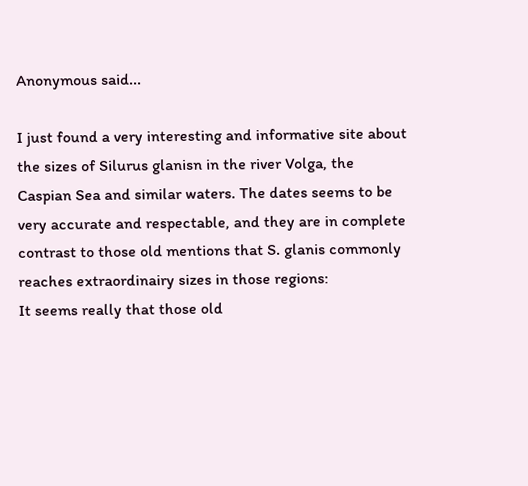Anonymous said...

I just found a very interesting and informative site about the sizes of Silurus glanisn in the river Volga, the Caspian Sea and similar waters. The dates seems to be very accurate and respectable, and they are in complete contrast to those old mentions that S. glanis commonly reaches extraordinairy sizes in those regions:
It seems really that those old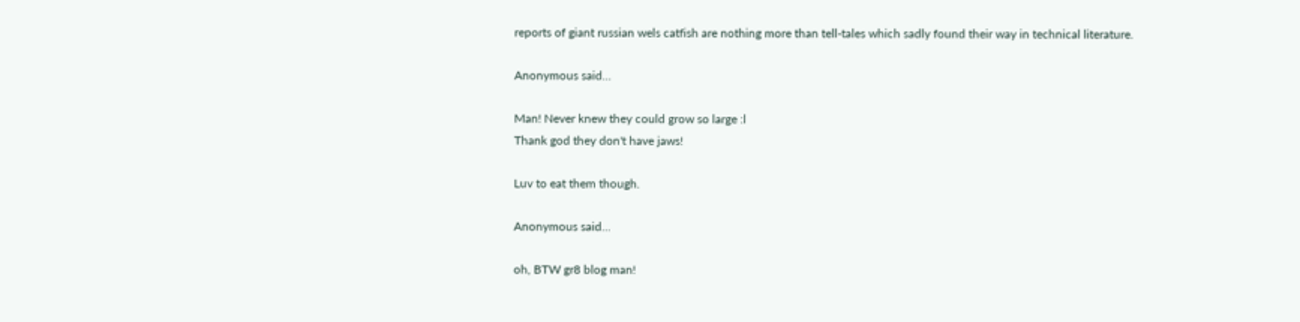reports of giant russian wels catfish are nothing more than tell-tales which sadly found their way in technical literature.

Anonymous said...

Man! Never knew they could grow so large :l
Thank god they don't have jaws!

Luv to eat them though.

Anonymous said...

oh, BTW gr8 blog man!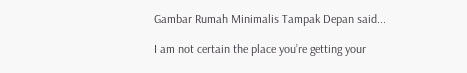Gambar Rumah Minimalis Tampak Depan said...

I am not certain the place you’re getting your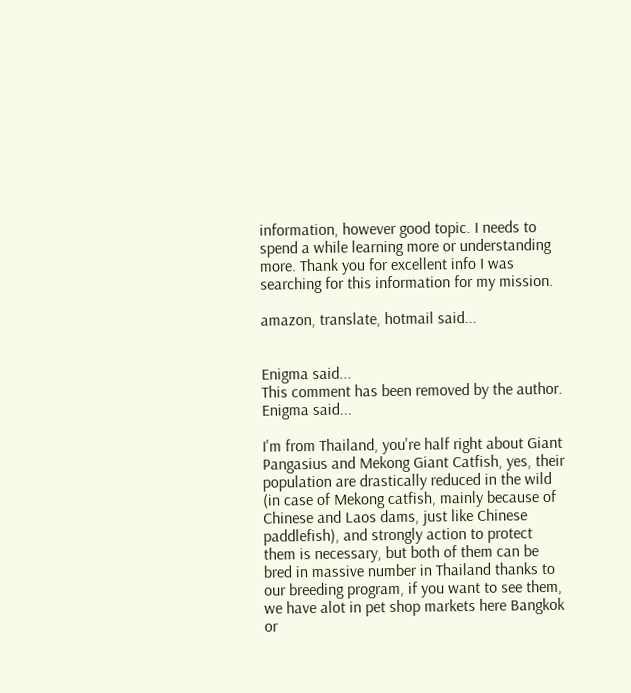information, however good topic. I needs to spend a while learning more or understanding more. Thank you for excellent info I was searching for this information for my mission.

amazon, translate, hotmail said...


Enigma said...
This comment has been removed by the author.
Enigma said...

I'm from Thailand, you're half right about Giant Pangasius and Mekong Giant Catfish, yes, their population are drastically reduced in the wild (in case of Mekong catfish, mainly because of Chinese and Laos dams, just like Chinese paddlefish), and strongly action to protect them is necessary, but both of them can be bred in massive number in Thailand thanks to our breeding program, if you want to see them, we have alot in pet shop markets here Bangkok or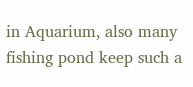in Aquarium, also many fishing pond keep such a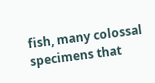fish, many colossal specimens that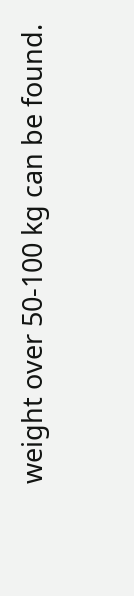weight over 50-100 kg can be found.